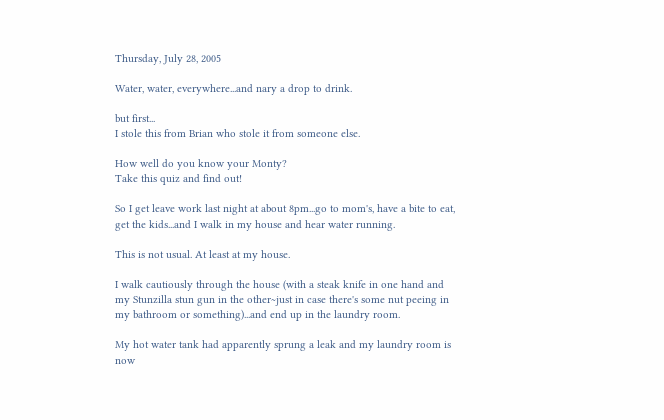Thursday, July 28, 2005

Water, water, everywhere...and nary a drop to drink.

but first...
I stole this from Brian who stole it from someone else.

How well do you know your Monty?
Take this quiz and find out!

So I get leave work last night at about 8pm...go to mom's, have a bite to eat, get the kids...and I walk in my house and hear water running.

This is not usual. At least at my house.

I walk cautiously through the house (with a steak knife in one hand and my Stunzilla stun gun in the other~just in case there's some nut peeing in my bathroom or something)...and end up in the laundry room.

My hot water tank had apparently sprung a leak and my laundry room is now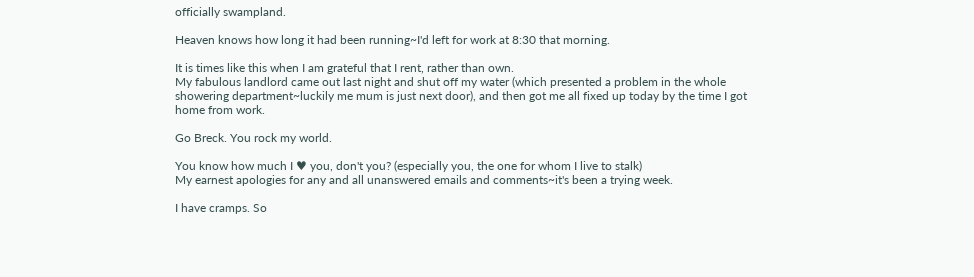officially swampland.

Heaven knows how long it had been running~I'd left for work at 8:30 that morning.

It is times like this when I am grateful that I rent, rather than own.
My fabulous landlord came out last night and shut off my water (which presented a problem in the whole showering department~luckily me mum is just next door), and then got me all fixed up today by the time I got home from work.

Go Breck. You rock my world.

You know how much I ♥ you, don't you? (especially you, the one for whom I live to stalk)
My earnest apologies for any and all unanswered emails and comments~it's been a trying week.

I have cramps. So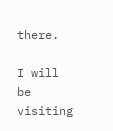there.

I will be visiting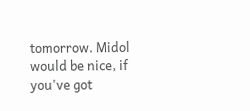tomorrow. Midol would be nice, if you've got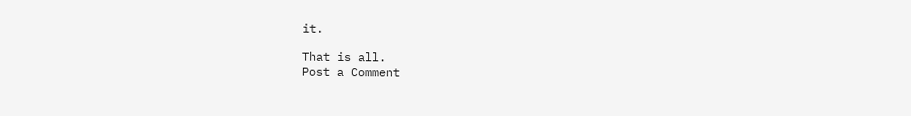it.

That is all.
Post a Comment